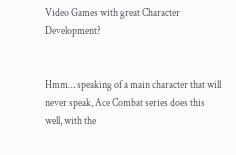Video Games with great Character Development?


Hmm… speaking of a main character that will never speak, Ace Combat series does this well, with the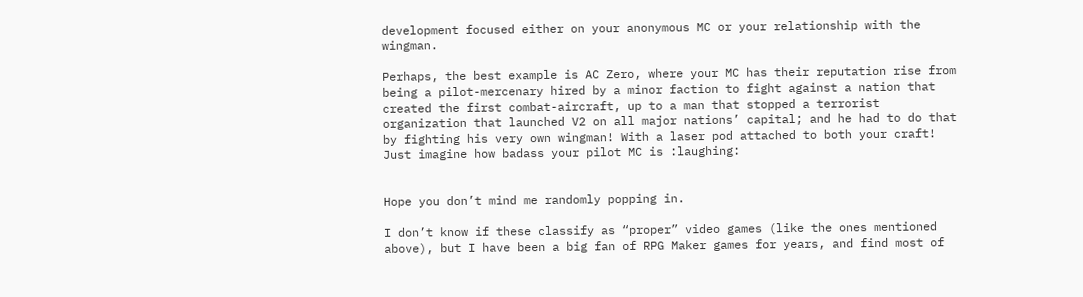development focused either on your anonymous MC or your relationship with the wingman.

Perhaps, the best example is AC Zero, where your MC has their reputation rise from being a pilot-mercenary hired by a minor faction to fight against a nation that created the first combat-aircraft, up to a man that stopped a terrorist organization that launched V2 on all major nations’ capital; and he had to do that by fighting his very own wingman! With a laser pod attached to both your craft!
Just imagine how badass your pilot MC is :laughing:


Hope you don’t mind me randomly popping in.

I don’t know if these classify as “proper” video games (like the ones mentioned above), but I have been a big fan of RPG Maker games for years, and find most of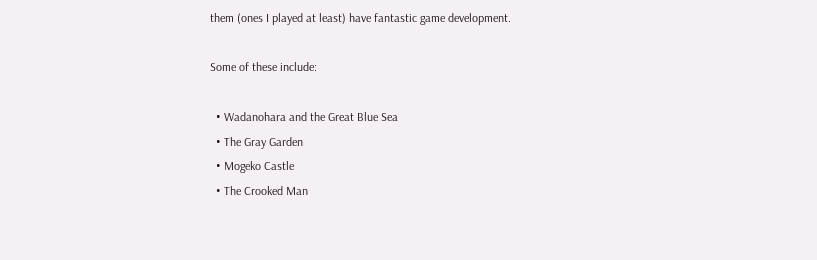them (ones I played at least) have fantastic game development.

Some of these include:

  • Wadanohara and the Great Blue Sea
  • The Gray Garden
  • Mogeko Castle
  • The Crooked Man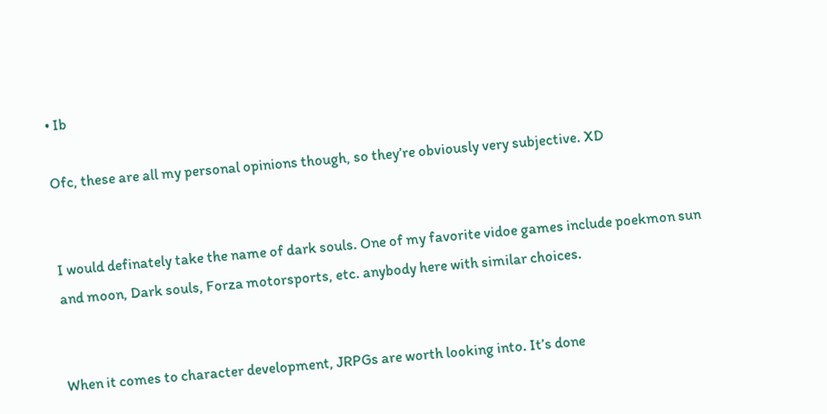• Ib

Ofc, these are all my personal opinions though, so they’re obviously very subjective. XD


I would definately take the name of dark souls. One of my favorite vidoe games include poekmon sun and moon, Dark souls, Forza motorsports, etc. anybody here with similar choices.


When it comes to character development, JRPGs are worth looking into. It’s done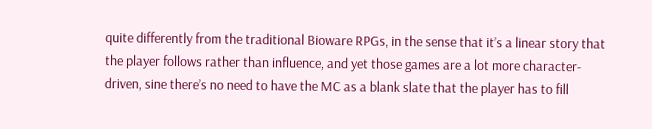quite differently from the traditional Bioware RPGs, in the sense that it’s a linear story that the player follows rather than influence, and yet those games are a lot more character-driven, sine there’s no need to have the MC as a blank slate that the player has to fill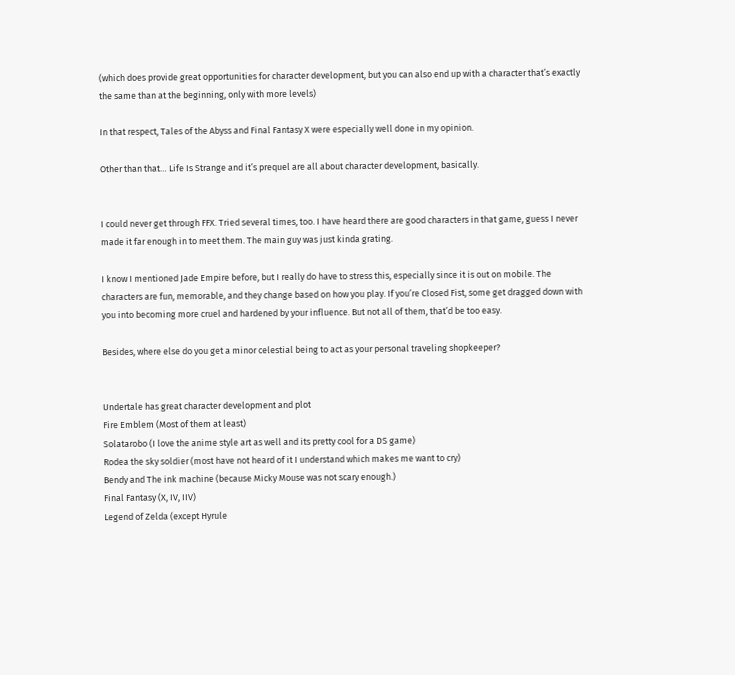(which does provide great opportunities for character development, but you can also end up with a character that’s exactly the same than at the beginning, only with more levels)

In that respect, Tales of the Abyss and Final Fantasy X were especially well done in my opinion.

Other than that… Life Is Strange and it’s prequel are all about character development, basically.


I could never get through FFX. Tried several times, too. I have heard there are good characters in that game, guess I never made it far enough in to meet them. The main guy was just kinda grating.

I know I mentioned Jade Empire before, but I really do have to stress this, especially since it is out on mobile. The characters are fun, memorable, and they change based on how you play. If you’re Closed Fist, some get dragged down with you into becoming more cruel and hardened by your influence. But not all of them, that’d be too easy.

Besides, where else do you get a minor celestial being to act as your personal traveling shopkeeper?


Undertale has great character development and plot
Fire Emblem (Most of them at least)
Solatarobo (I love the anime style art as well and its pretty cool for a DS game)
Rodea the sky soldier (most have not heard of it I understand which makes me want to cry)
Bendy and The ink machine (because Micky Mouse was not scary enough.)
Final Fantasy (X, IV, IIV)
Legend of Zelda (except Hyrule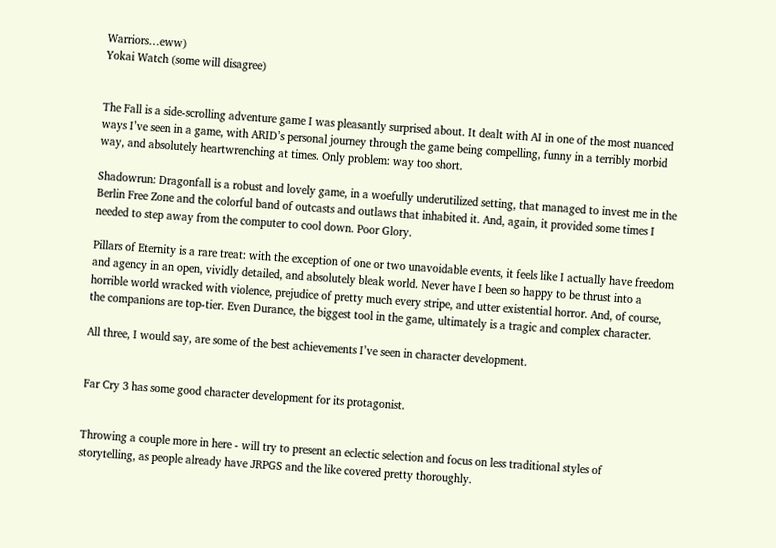Warriors…eww)
Yokai Watch (some will disagree)


The Fall is a side-scrolling adventure game I was pleasantly surprised about. It dealt with AI in one of the most nuanced ways I’ve seen in a game, with ARID’s personal journey through the game being compelling, funny in a terribly morbid way, and absolutely heartwrenching at times. Only problem: way too short.

Shadowrun: Dragonfall is a robust and lovely game, in a woefully underutilized setting, that managed to invest me in the Berlin Free Zone and the colorful band of outcasts and outlaws that inhabited it. And, again, it provided some times I needed to step away from the computer to cool down. Poor Glory.

Pillars of Eternity is a rare treat: with the exception of one or two unavoidable events, it feels like I actually have freedom and agency in an open, vividly detailed, and absolutely bleak world. Never have I been so happy to be thrust into a horrible world wracked with violence, prejudice of pretty much every stripe, and utter existential horror. And, of course, the companions are top-tier. Even Durance, the biggest tool in the game, ultimately is a tragic and complex character.

All three, I would say, are some of the best achievements I’ve seen in character development.


Far Cry 3 has some good character development for its protagonist.


Throwing a couple more in here - will try to present an eclectic selection and focus on less traditional styles of storytelling, as people already have JRPGS and the like covered pretty thoroughly.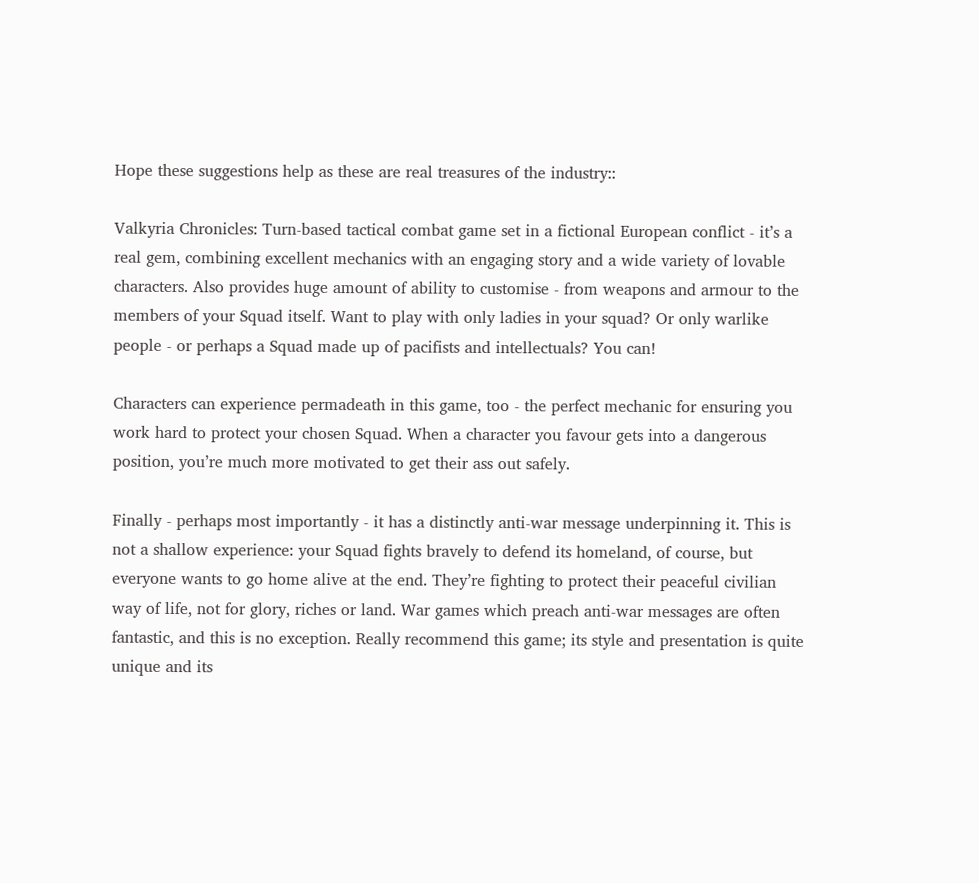Hope these suggestions help as these are real treasures of the industry::

Valkyria Chronicles: Turn-based tactical combat game set in a fictional European conflict - it’s a real gem, combining excellent mechanics with an engaging story and a wide variety of lovable characters. Also provides huge amount of ability to customise - from weapons and armour to the members of your Squad itself. Want to play with only ladies in your squad? Or only warlike people - or perhaps a Squad made up of pacifists and intellectuals? You can!

Characters can experience permadeath in this game, too - the perfect mechanic for ensuring you work hard to protect your chosen Squad. When a character you favour gets into a dangerous position, you’re much more motivated to get their ass out safely.

Finally - perhaps most importantly - it has a distinctly anti-war message underpinning it. This is not a shallow experience: your Squad fights bravely to defend its homeland, of course, but everyone wants to go home alive at the end. They’re fighting to protect their peaceful civilian way of life, not for glory, riches or land. War games which preach anti-war messages are often fantastic, and this is no exception. Really recommend this game; its style and presentation is quite unique and its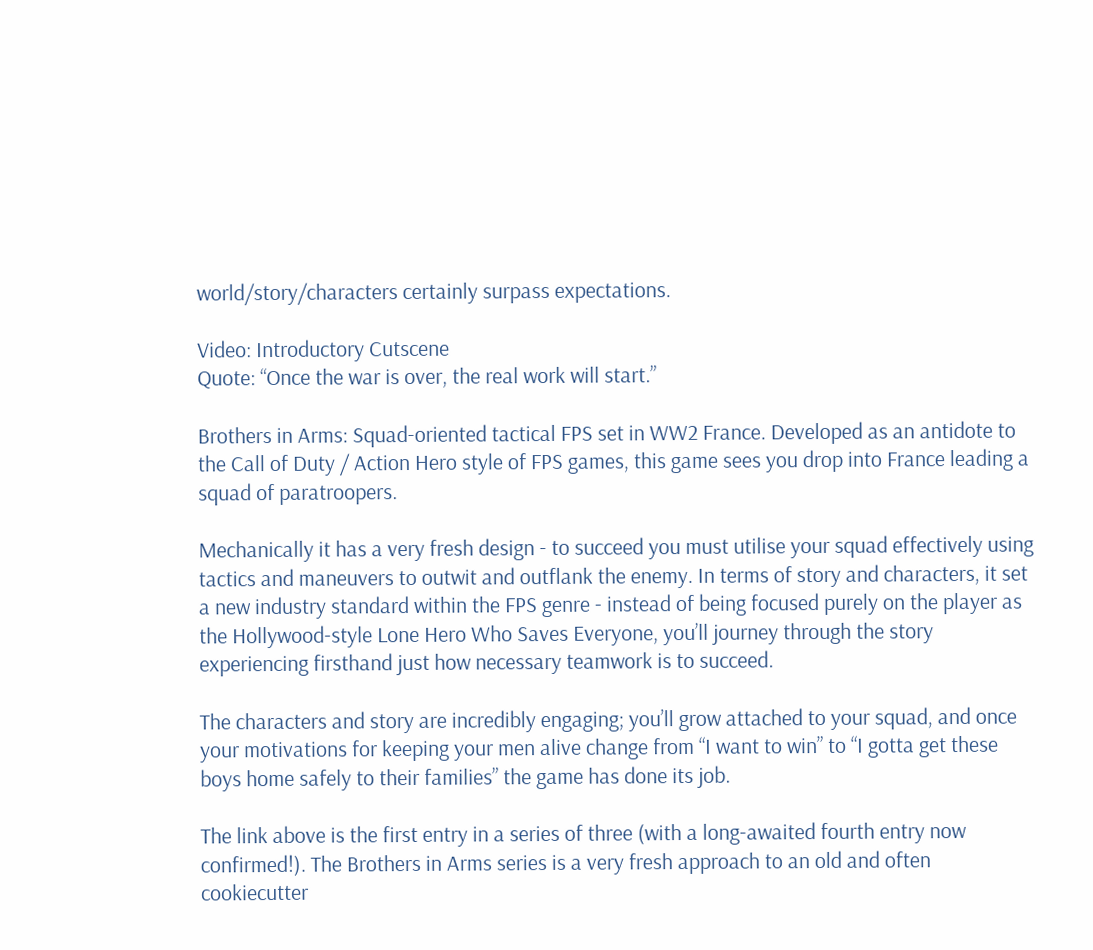world/story/characters certainly surpass expectations.

Video: Introductory Cutscene
Quote: “Once the war is over, the real work will start.”

Brothers in Arms: Squad-oriented tactical FPS set in WW2 France. Developed as an antidote to the Call of Duty / Action Hero style of FPS games, this game sees you drop into France leading a squad of paratroopers.

Mechanically it has a very fresh design - to succeed you must utilise your squad effectively using tactics and maneuvers to outwit and outflank the enemy. In terms of story and characters, it set a new industry standard within the FPS genre - instead of being focused purely on the player as the Hollywood-style Lone Hero Who Saves Everyone, you’ll journey through the story experiencing firsthand just how necessary teamwork is to succeed.

The characters and story are incredibly engaging; you’ll grow attached to your squad, and once your motivations for keeping your men alive change from “I want to win” to “I gotta get these boys home safely to their families” the game has done its job.

The link above is the first entry in a series of three (with a long-awaited fourth entry now confirmed!). The Brothers in Arms series is a very fresh approach to an old and often cookiecutter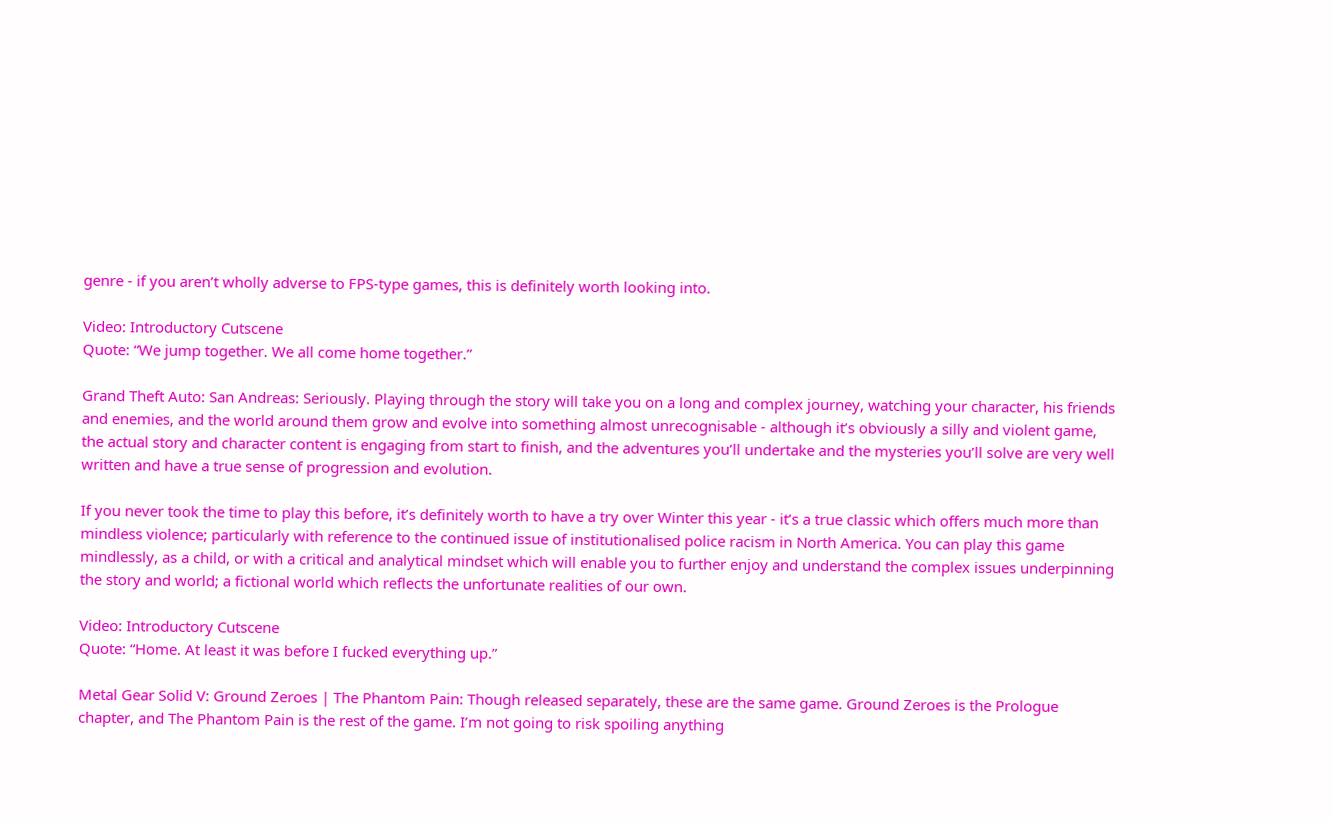genre - if you aren’t wholly adverse to FPS-type games, this is definitely worth looking into.

Video: Introductory Cutscene
Quote: “We jump together. We all come home together.”

Grand Theft Auto: San Andreas: Seriously. Playing through the story will take you on a long and complex journey, watching your character, his friends and enemies, and the world around them grow and evolve into something almost unrecognisable - although it’s obviously a silly and violent game, the actual story and character content is engaging from start to finish, and the adventures you’ll undertake and the mysteries you’ll solve are very well written and have a true sense of progression and evolution.

If you never took the time to play this before, it’s definitely worth to have a try over Winter this year - it’s a true classic which offers much more than mindless violence; particularly with reference to the continued issue of institutionalised police racism in North America. You can play this game mindlessly, as a child, or with a critical and analytical mindset which will enable you to further enjoy and understand the complex issues underpinning the story and world; a fictional world which reflects the unfortunate realities of our own.

Video: Introductory Cutscene
Quote: “Home. At least it was before I fucked everything up.”

Metal Gear Solid V: Ground Zeroes | The Phantom Pain: Though released separately, these are the same game. Ground Zeroes is the Prologue chapter, and The Phantom Pain is the rest of the game. I’m not going to risk spoiling anything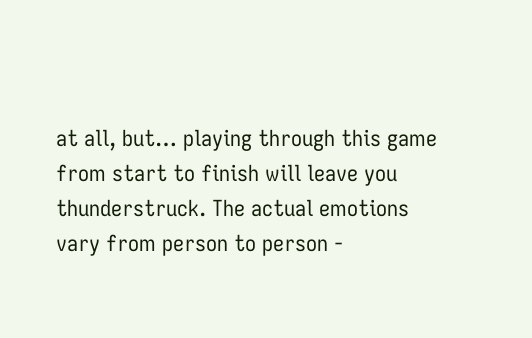at all, but… playing through this game from start to finish will leave you thunderstruck. The actual emotions vary from person to person -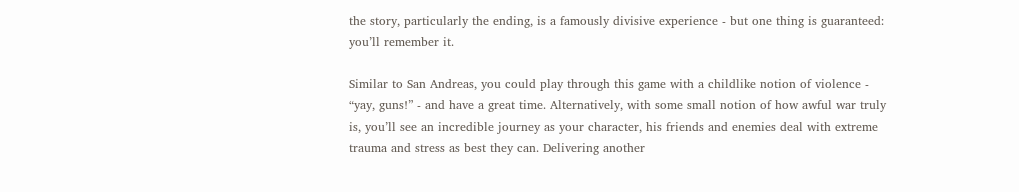the story, particularly the ending, is a famously divisive experience - but one thing is guaranteed: you’ll remember it.

Similar to San Andreas, you could play through this game with a childlike notion of violence - “yay, guns!” - and have a great time. Alternatively, with some small notion of how awful war truly is, you’ll see an incredible journey as your character, his friends and enemies deal with extreme trauma and stress as best they can. Delivering another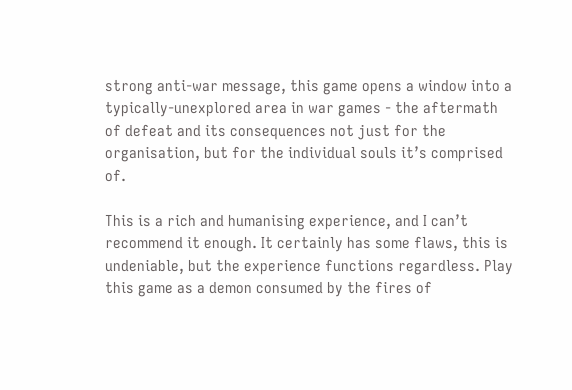strong anti-war message, this game opens a window into a typically-unexplored area in war games - the aftermath of defeat and its consequences not just for the organisation, but for the individual souls it’s comprised of.

This is a rich and humanising experience, and I can’t recommend it enough. It certainly has some flaws, this is undeniable, but the experience functions regardless. Play this game as a demon consumed by the fires of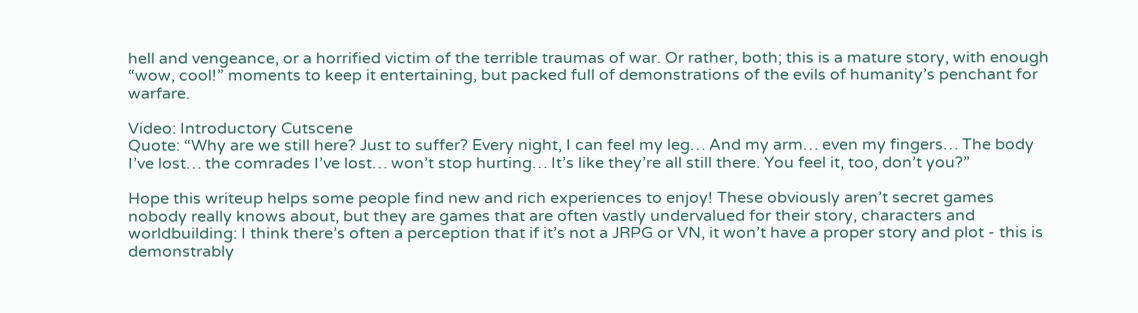hell and vengeance, or a horrified victim of the terrible traumas of war. Or rather, both; this is a mature story, with enough “wow, cool!” moments to keep it entertaining, but packed full of demonstrations of the evils of humanity’s penchant for warfare.

Video: Introductory Cutscene
Quote: “Why are we still here? Just to suffer? Every night, I can feel my leg… And my arm… even my fingers… The body I’ve lost… the comrades I’ve lost… won’t stop hurting… It’s like they’re all still there. You feel it, too, don’t you?”

Hope this writeup helps some people find new and rich experiences to enjoy! These obviously aren’t secret games nobody really knows about, but they are games that are often vastly undervalued for their story, characters and worldbuilding: I think there’s often a perception that if it’s not a JRPG or VN, it won’t have a proper story and plot - this is demonstrably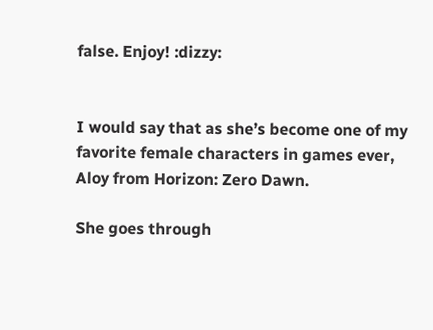false. Enjoy! :dizzy:


I would say that as she’s become one of my favorite female characters in games ever, Aloy from Horizon: Zero Dawn.

She goes through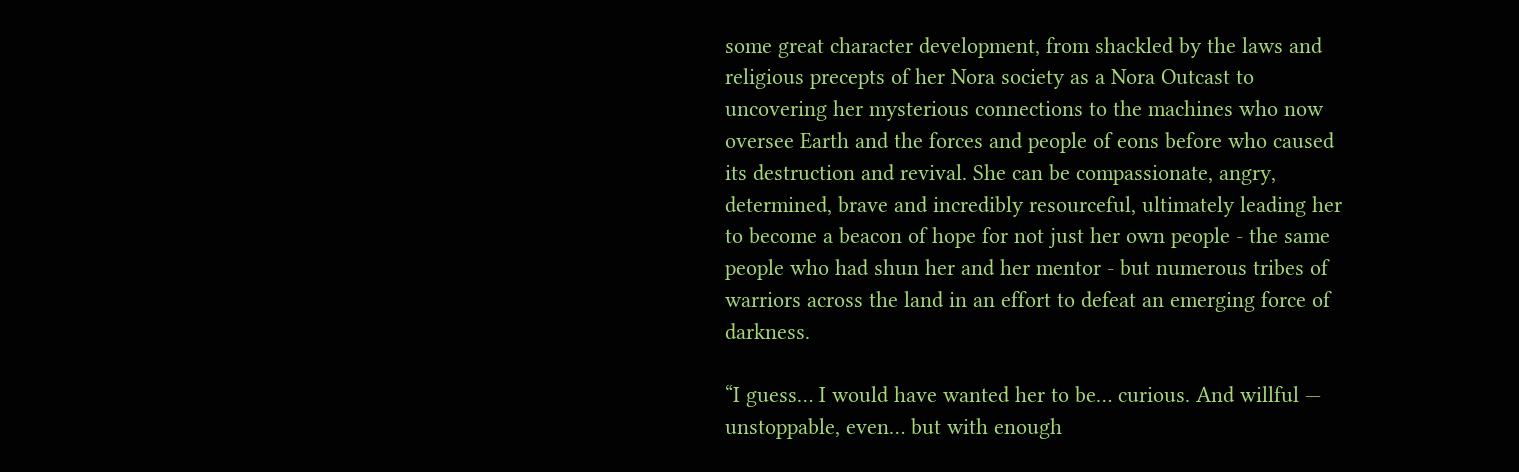some great character development, from shackled by the laws and religious precepts of her Nora society as a Nora Outcast to uncovering her mysterious connections to the machines who now oversee Earth and the forces and people of eons before who caused its destruction and revival. She can be compassionate, angry, determined, brave and incredibly resourceful, ultimately leading her to become a beacon of hope for not just her own people - the same people who had shun her and her mentor - but numerous tribes of warriors across the land in an effort to defeat an emerging force of darkness.

“I guess… I would have wanted her to be… curious. And willful — unstoppable, even… but with enough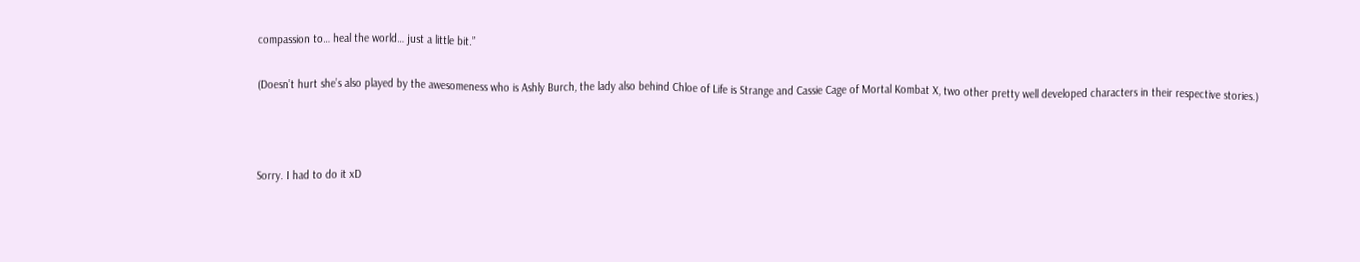compassion to… heal the world… just a little bit.”

(Doesn’t hurt she’s also played by the awesomeness who is Ashly Burch, the lady also behind Chloe of Life is Strange and Cassie Cage of Mortal Kombat X, two other pretty well developed characters in their respective stories.)



Sorry. I had to do it xD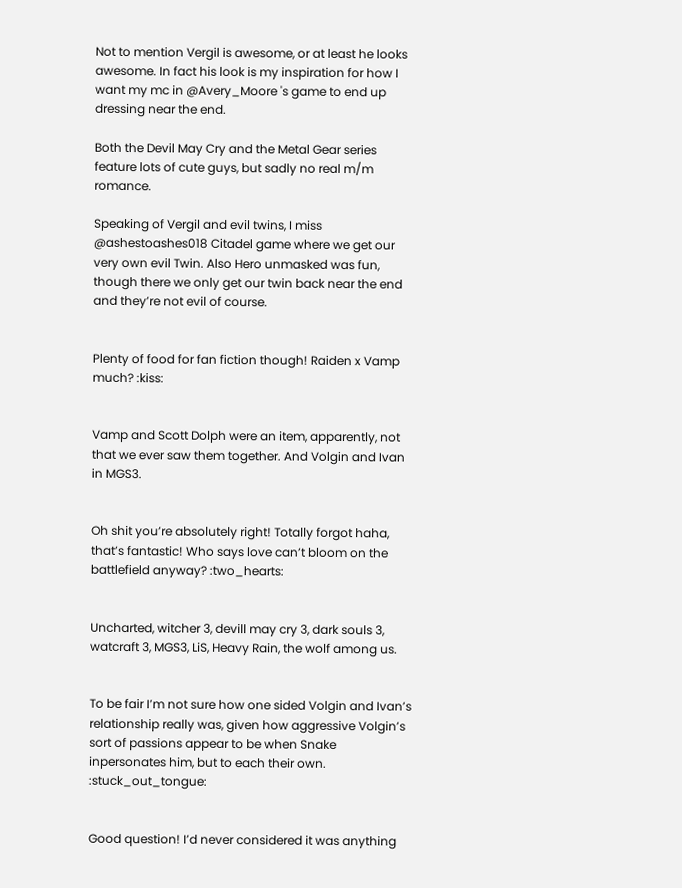Not to mention Vergil is awesome, or at least he looks awesome. In fact his look is my inspiration for how I want my mc in @Avery_Moore 's game to end up dressing near the end.

Both the Devil May Cry and the Metal Gear series feature lots of cute guys, but sadly no real m/m romance.

Speaking of Vergil and evil twins, I miss @ashestoashes018 Citadel game where we get our very own evil Twin. Also Hero unmasked was fun, though there we only get our twin back near the end and they’re not evil of course.


Plenty of food for fan fiction though! Raiden x Vamp much? :kiss:


Vamp and Scott Dolph were an item, apparently, not that we ever saw them together. And Volgin and Ivan in MGS3.


Oh shit you’re absolutely right! Totally forgot haha, that’s fantastic! Who says love can’t bloom on the battlefield anyway? :two_hearts:


Uncharted, witcher 3, devill may cry 3, dark souls 3, watcraft 3, MGS3, LiS, Heavy Rain, the wolf among us.


To be fair I’m not sure how one sided Volgin and Ivan’s relationship really was, given how aggressive Volgin’s sort of passions appear to be when Snake inpersonates him, but to each their own. :stuck_out_tongue:


Good question! I’d never considered it was anything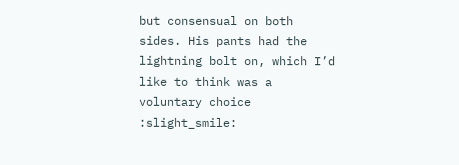but consensual on both sides. His pants had the lightning bolt on, which I’d like to think was a voluntary choice :slight_smile: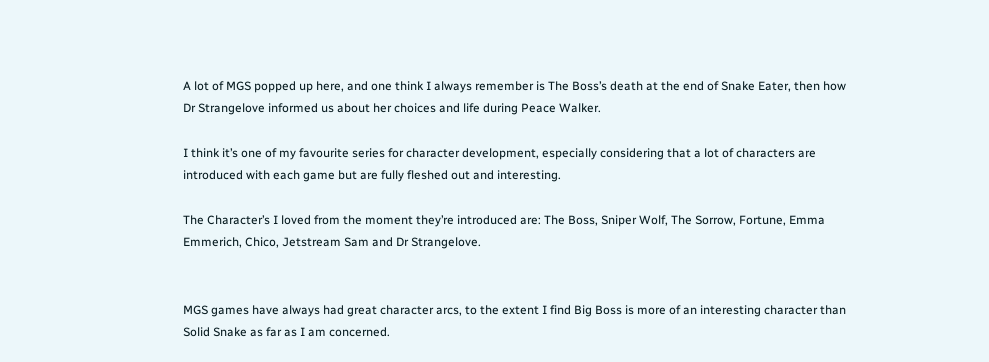A lot of MGS popped up here, and one think I always remember is The Boss’s death at the end of Snake Eater, then how Dr Strangelove informed us about her choices and life during Peace Walker.

I think it’s one of my favourite series for character development, especially considering that a lot of characters are introduced with each game but are fully fleshed out and interesting.

The Character’s I loved from the moment they’re introduced are: The Boss, Sniper Wolf, The Sorrow, Fortune, Emma Emmerich, Chico, Jetstream Sam and Dr Strangelove.


MGS games have always had great character arcs, to the extent I find Big Boss is more of an interesting character than Solid Snake as far as I am concerned.